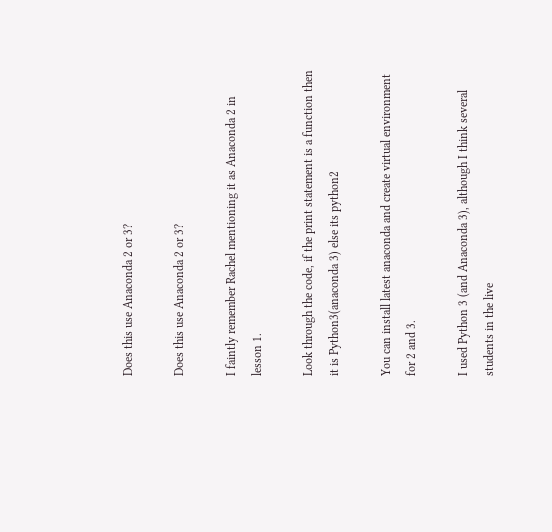Does this use Anaconda 2 or 3?

Does this use Anaconda 2 or 3?

I faintly remember Rachel mentioning it as Anaconda 2 in lesson 1.

Look through the code, if the print statement is a function then it is Python3(anaconda 3) else its python2

You can install latest anaconda and create virtual environment for 2 and 3.

I used Python 3 (and Anaconda 3), although I think several students in the live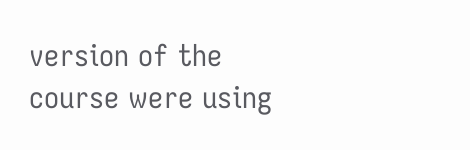version of the course were using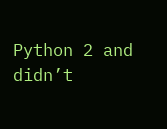Python 2 and didn’t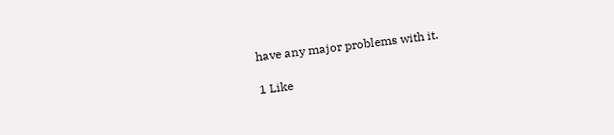have any major problems with it.

1 Like